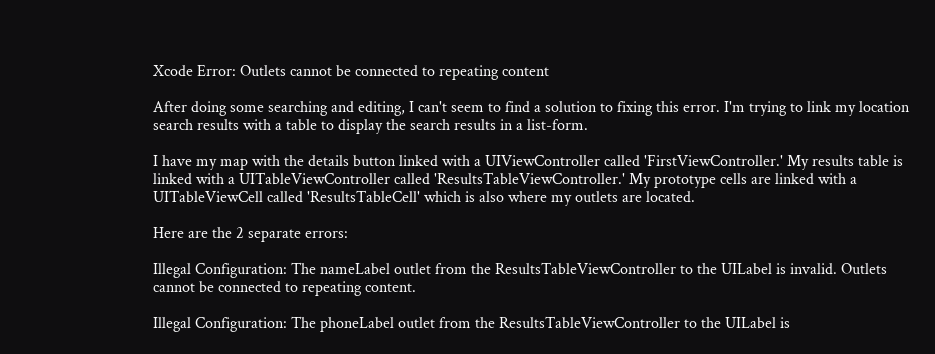Xcode Error: Outlets cannot be connected to repeating content

After doing some searching and editing, I can't seem to find a solution to fixing this error. I'm trying to link my location search results with a table to display the search results in a list-form.

I have my map with the details button linked with a UIViewController called 'FirstViewController.' My results table is linked with a UITableViewController called 'ResultsTableViewController.' My prototype cells are linked with a UITableViewCell called 'ResultsTableCell' which is also where my outlets are located.

Here are the 2 separate errors:

Illegal Configuration: The nameLabel outlet from the ResultsTableViewController to the UILabel is invalid. Outlets cannot be connected to repeating content.

Illegal Configuration: The phoneLabel outlet from the ResultsTableViewController to the UILabel is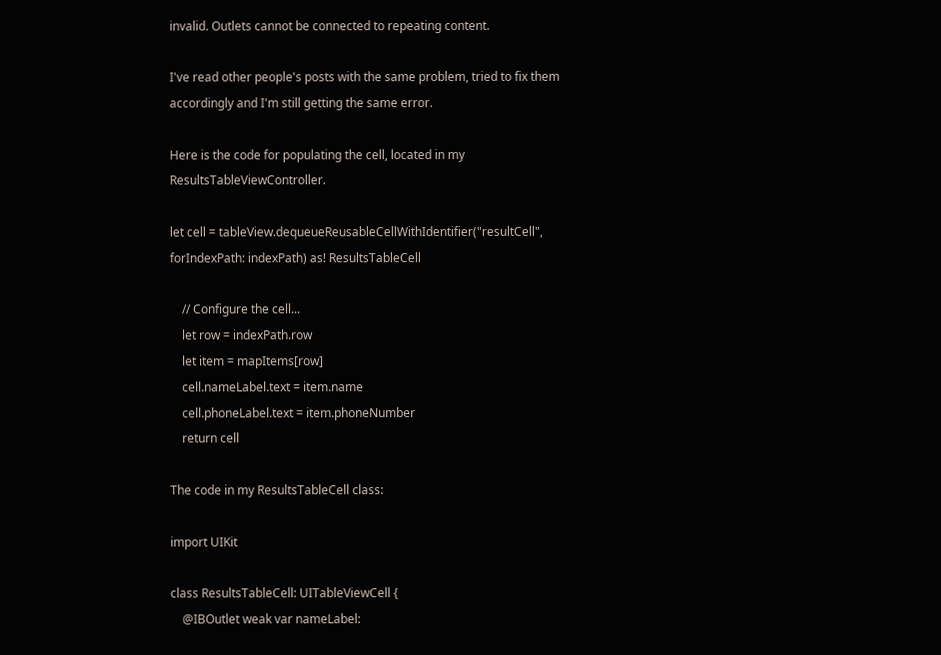invalid. Outlets cannot be connected to repeating content.

I've read other people's posts with the same problem, tried to fix them accordingly and I'm still getting the same error.

Here is the code for populating the cell, located in my ResultsTableViewController.

let cell = tableView.dequeueReusableCellWithIdentifier("resultCell", forIndexPath: indexPath) as! ResultsTableCell

    // Configure the cell...
    let row = indexPath.row
    let item = mapItems[row]
    cell.nameLabel.text = item.name
    cell.phoneLabel.text = item.phoneNumber
    return cell

The code in my ResultsTableCell class:

import UIKit

class ResultsTableCell: UITableViewCell {
    @IBOutlet weak var nameLabel: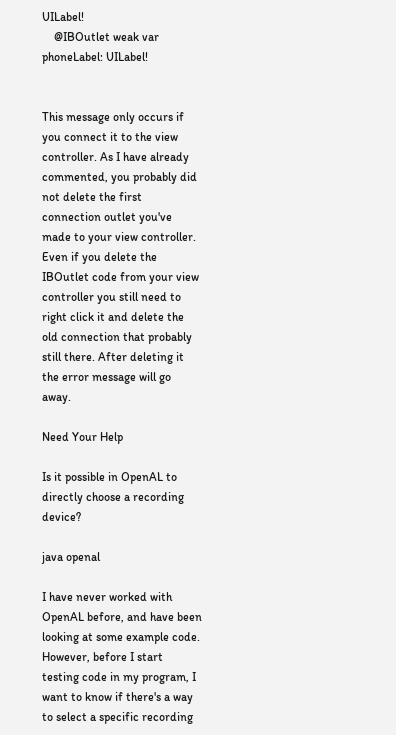UILabel!
    @IBOutlet weak var phoneLabel: UILabel!


This message only occurs if you connect it to the view controller. As I have already commented, you probably did not delete the first connection outlet you've made to your view controller. Even if you delete the IBOutlet code from your view controller you still need to right click it and delete the old connection that probably still there. After deleting it the error message will go away.

Need Your Help

Is it possible in OpenAL to directly choose a recording device?

java openal

I have never worked with OpenAL before, and have been looking at some example code. However, before I start testing code in my program, I want to know if there's a way to select a specific recording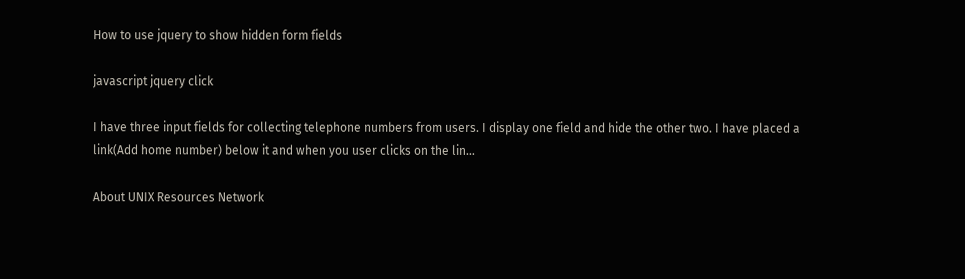How to use jquery to show hidden form fields

javascript jquery click

I have three input fields for collecting telephone numbers from users. I display one field and hide the other two. I have placed a link(Add home number) below it and when you user clicks on the lin...

About UNIX Resources Network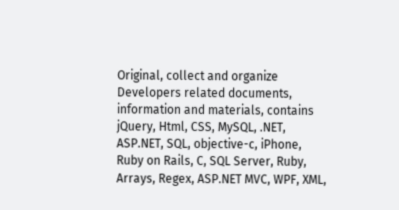Original, collect and organize Developers related documents, information and materials, contains jQuery, Html, CSS, MySQL, .NET, ASP.NET, SQL, objective-c, iPhone, Ruby on Rails, C, SQL Server, Ruby, Arrays, Regex, ASP.NET MVC, WPF, XML,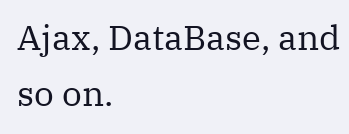Ajax, DataBase, and so on.